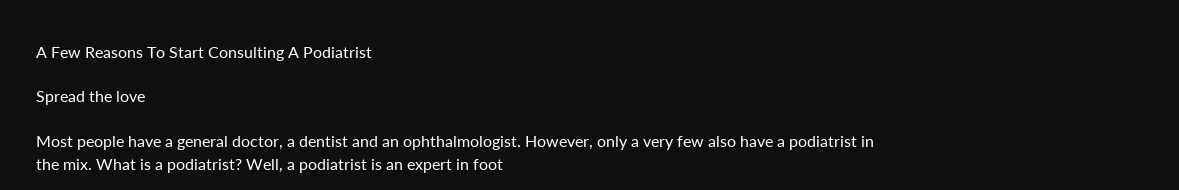A Few Reasons To Start Consulting A Podiatrist

Spread the love

Most people have a general doctor, a dentist and an ophthalmologist. However, only a very few also have a podiatrist in the mix. What is a podiatrist? Well, a podiatrist is an expert in foot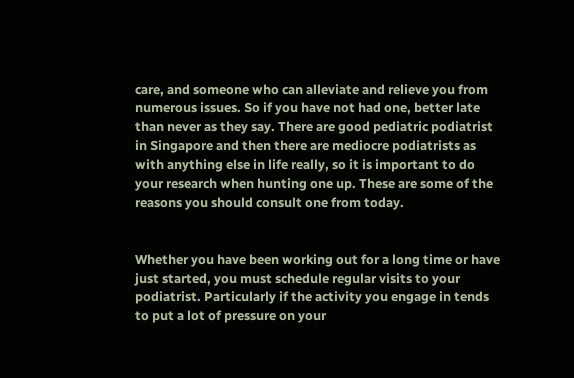care, and someone who can alleviate and relieve you from numerous issues. So if you have not had one, better late than never as they say. There are good pediatric podiatrist in Singapore and then there are mediocre podiatrists as with anything else in life really, so it is important to do your research when hunting one up. These are some of the reasons you should consult one from today.


Whether you have been working out for a long time or have just started, you must schedule regular visits to your podiatrist. Particularly if the activity you engage in tends to put a lot of pressure on your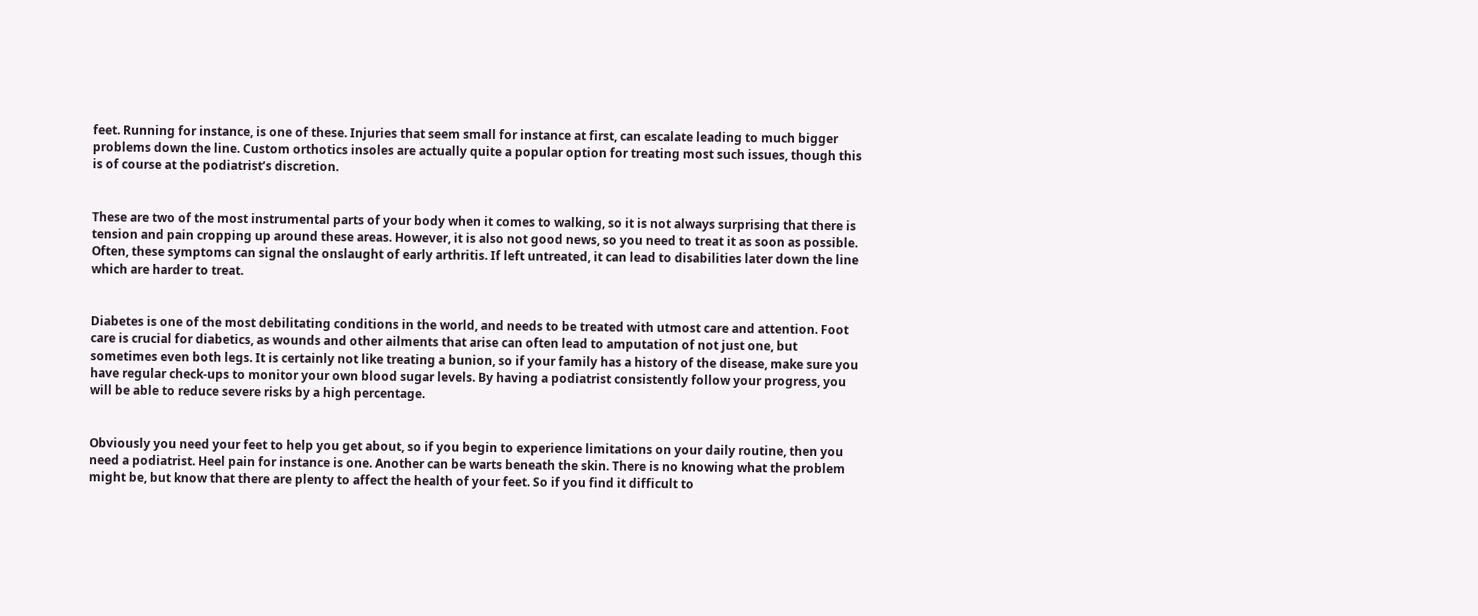feet. Running for instance, is one of these. Injuries that seem small for instance at first, can escalate leading to much bigger problems down the line. Custom orthotics insoles are actually quite a popular option for treating most such issues, though this is of course at the podiatrist’s discretion.


These are two of the most instrumental parts of your body when it comes to walking, so it is not always surprising that there is tension and pain cropping up around these areas. However, it is also not good news, so you need to treat it as soon as possible. Often, these symptoms can signal the onslaught of early arthritis. If left untreated, it can lead to disabilities later down the line which are harder to treat.


Diabetes is one of the most debilitating conditions in the world, and needs to be treated with utmost care and attention. Foot care is crucial for diabetics, as wounds and other ailments that arise can often lead to amputation of not just one, but sometimes even both legs. It is certainly not like treating a bunion, so if your family has a history of the disease, make sure you have regular check-ups to monitor your own blood sugar levels. By having a podiatrist consistently follow your progress, you will be able to reduce severe risks by a high percentage.


Obviously you need your feet to help you get about, so if you begin to experience limitations on your daily routine, then you need a podiatrist. Heel pain for instance is one. Another can be warts beneath the skin. There is no knowing what the problem might be, but know that there are plenty to affect the health of your feet. So if you find it difficult to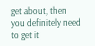get about, then you definitely need to get it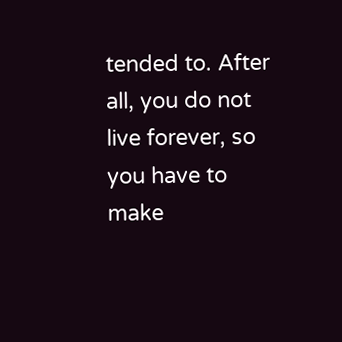tended to. After all, you do not live forever, so you have to make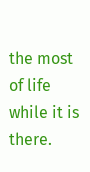the most of life while it is there.